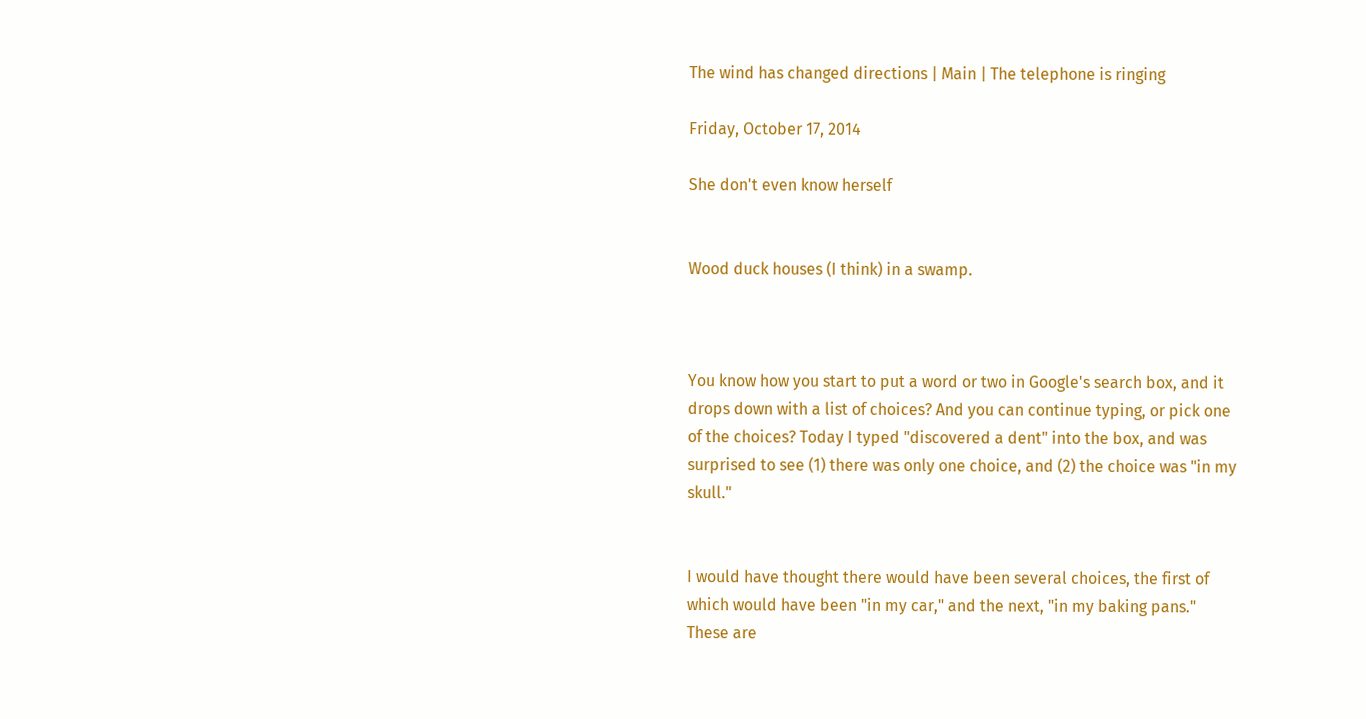The wind has changed directions | Main | The telephone is ringing

Friday, October 17, 2014

She don't even know herself


Wood duck houses (I think) in a swamp.



You know how you start to put a word or two in Google's search box, and it drops down with a list of choices? And you can continue typing, or pick one of the choices? Today I typed "discovered a dent" into the box, and was surprised to see (1) there was only one choice, and (2) the choice was "in my skull."


I would have thought there would have been several choices, the first of which would have been "in my car," and the next, "in my baking pans." These are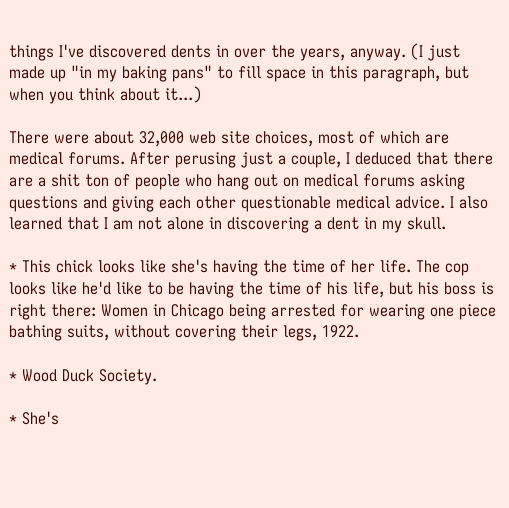things I've discovered dents in over the years, anyway. (I just made up "in my baking pans" to fill space in this paragraph, but when you think about it...)

There were about 32,000 web site choices, most of which are medical forums. After perusing just a couple, I deduced that there are a shit ton of people who hang out on medical forums asking questions and giving each other questionable medical advice. I also learned that I am not alone in discovering a dent in my skull.

* This chick looks like she's having the time of her life. The cop looks like he'd like to be having the time of his life, but his boss is right there: Women in Chicago being arrested for wearing one piece bathing suits, without covering their legs, 1922.

* Wood Duck Society.

* She's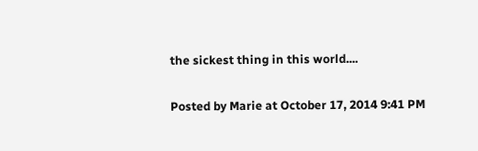the sickest thing in this world....

Posted by Marie at October 17, 2014 9:41 PM